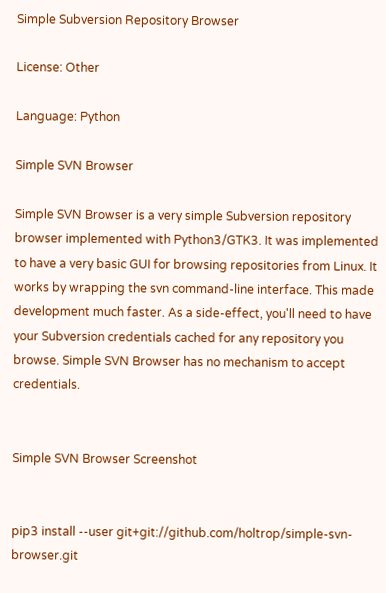Simple Subversion Repository Browser

License: Other

Language: Python

Simple SVN Browser

Simple SVN Browser is a very simple Subversion repository browser implemented with Python3/GTK3. It was implemented to have a very basic GUI for browsing repositories from Linux. It works by wrapping the svn command-line interface. This made development much faster. As a side-effect, you'll need to have your Subversion credentials cached for any repository you browse. Simple SVN Browser has no mechanism to accept credentials.


Simple SVN Browser Screenshot


pip3 install --user git+git://github.com/holtrop/simple-svn-browser.git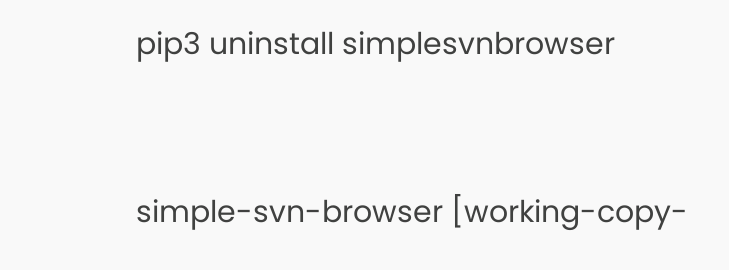pip3 uninstall simplesvnbrowser


simple-svn-browser [working-copy-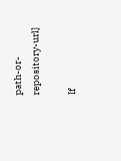path-or-repository-url]

If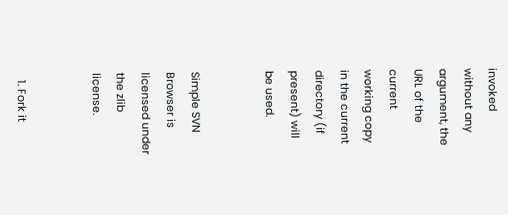invoked without any argument, the URL of the current working copy in the current directory (if present) will be used.


Simple SVN Browser is licensed under the zlib license.


  1. Fork it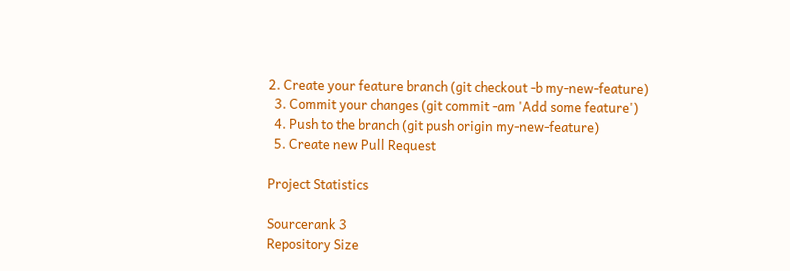2. Create your feature branch (git checkout -b my-new-feature)
  3. Commit your changes (git commit -am 'Add some feature')
  4. Push to the branch (git push origin my-new-feature)
  5. Create new Pull Request

Project Statistics

Sourcerank 3
Repository Size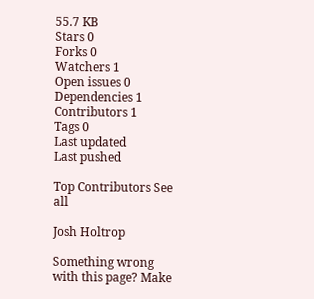55.7 KB
Stars 0
Forks 0
Watchers 1
Open issues 0
Dependencies 1
Contributors 1
Tags 0
Last updated
Last pushed

Top Contributors See all

Josh Holtrop

Something wrong with this page? Make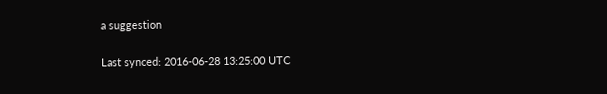a suggestion

Last synced: 2016-06-28 13:25:00 UTC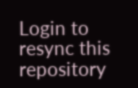Login to resync this repository